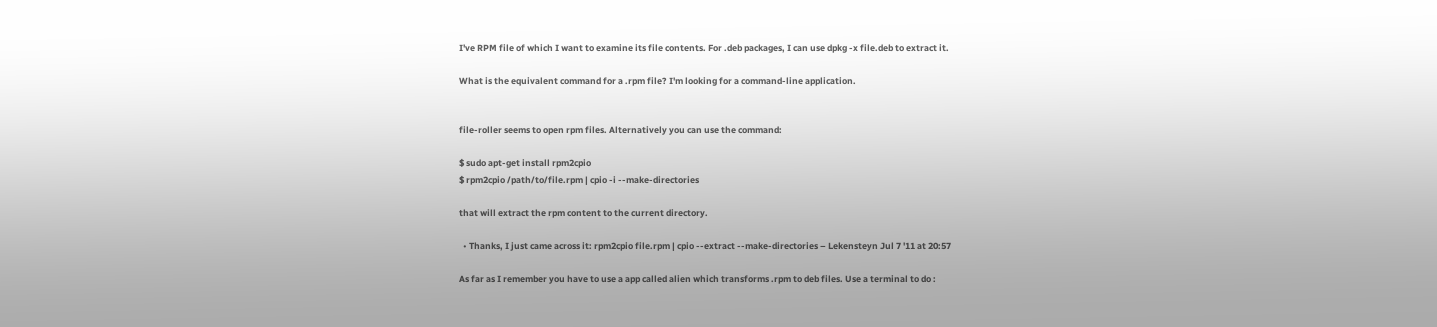I've RPM file of which I want to examine its file contents. For .deb packages, I can use dpkg -x file.deb to extract it.

What is the equivalent command for a .rpm file? I'm looking for a command-line application.


file-roller seems to open rpm files. Alternatively you can use the command:

$ sudo apt-get install rpm2cpio
$ rpm2cpio /path/to/file.rpm | cpio -i --make-directories

that will extract the rpm content to the current directory.

  • Thanks, I just came across it: rpm2cpio file.rpm | cpio --extract --make-directories – Lekensteyn Jul 7 '11 at 20:57

As far as I remember you have to use a app called alien which transforms .rpm to deb files. Use a terminal to do :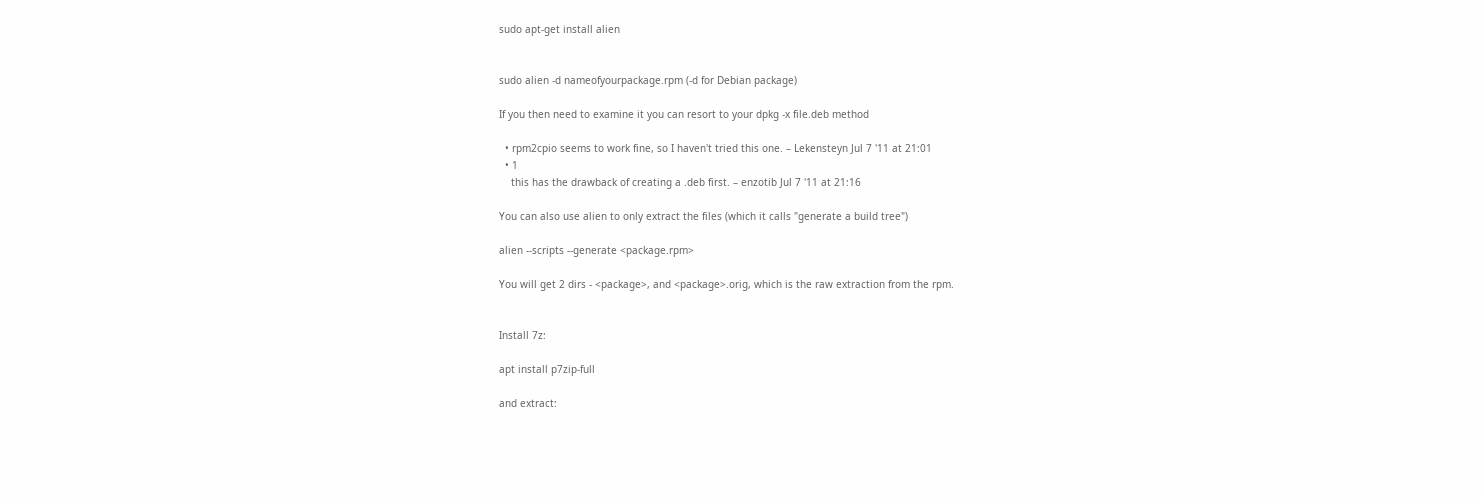sudo apt-get install alien


sudo alien -d nameofyourpackage.rpm (-d for Debian package)

If you then need to examine it you can resort to your dpkg -x file.deb method

  • rpm2cpio seems to work fine, so I haven't tried this one. – Lekensteyn Jul 7 '11 at 21:01
  • 1
    this has the drawback of creating a .deb first. – enzotib Jul 7 '11 at 21:16

You can also use alien to only extract the files (which it calls "generate a build tree")

alien --scripts --generate <package.rpm>

You will get 2 dirs - <package>, and <package>.orig, which is the raw extraction from the rpm.


Install 7z:

apt install p7zip-full

and extract: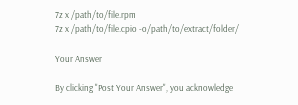7z x /path/to/file.rpm
7z x /path/to/file.cpio -o/path/to/extract/folder/

Your Answer

By clicking "Post Your Answer", you acknowledge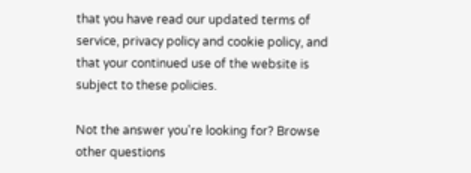that you have read our updated terms of service, privacy policy and cookie policy, and that your continued use of the website is subject to these policies.

Not the answer you're looking for? Browse other questions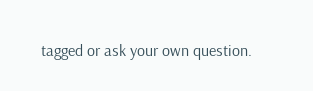tagged or ask your own question.